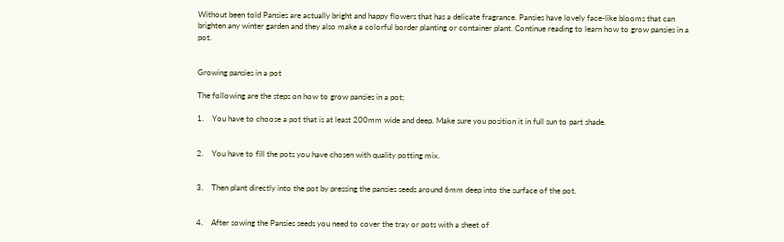Without been told Pansies are actually bright and happy flowers that has a delicate fragrance. Pansies have lovely face-like blooms that can brighten any winter garden and they also make a colorful border planting or container plant. Continue reading to learn how to grow pansies in a pot.


Growing pansies in a pot

The following are the steps on how to grow pansies in a pot;

1.    You have to choose a pot that is at least 200mm wide and deep. Make sure you position it in full sun to part shade.


2.    You have to fill the pots you have chosen with quality potting mix.


3.    Then plant directly into the pot by pressing the pansies seeds around 6mm deep into the surface of the pot.


4.    After sowing the Pansies seeds you need to cover the tray or pots with a sheet of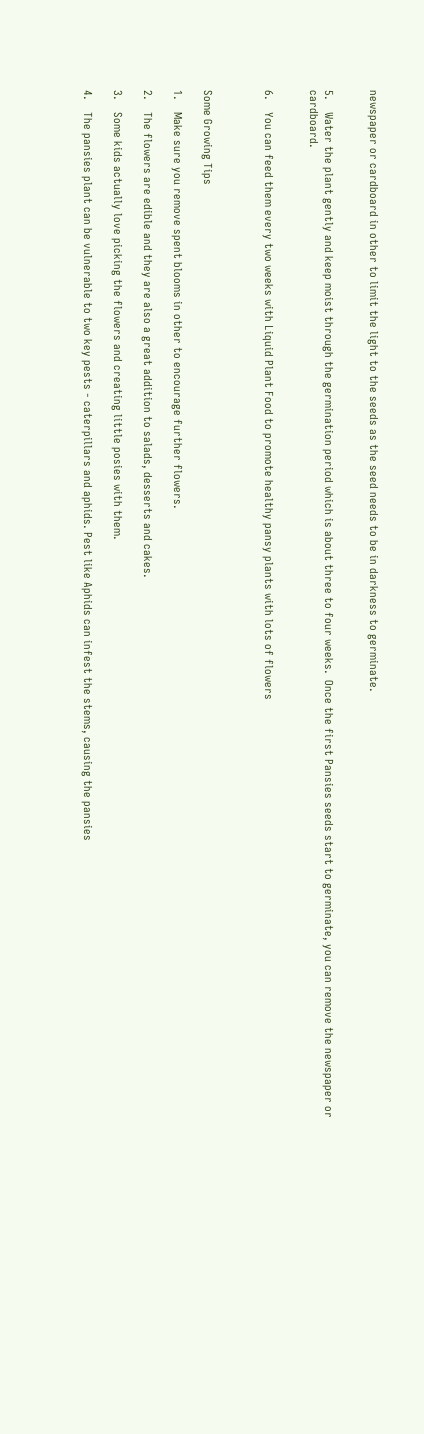newspaper or cardboard in other to limit the light to the seeds as the seed needs to be in darkness to germinate.


5.    Water the plant gently and keep moist through the germination period which is about three to four weeks.  Once the first Pansies seeds start to germinate, you can remove the newspaper or cardboard.


6.    You can feed them every two weeks with Liquid Plant Food to promote healthy pansy plants with lots of flowers



Some Growing Tips

1.    Make sure you remove spent blooms in other to encourage further flowers.

2.    The flowers are edible and they are also a great addition to salads, desserts and cakes.

3.    Some kids actually love picking the flowers and creating little posies with them.

4.    The pansies plant can be vulnerable to two key pests - caterpillars and aphids. Pest like Aphids can infest the stems, causing the pansies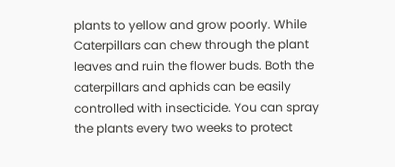plants to yellow and grow poorly. While Caterpillars can chew through the plant leaves and ruin the flower buds. Both the caterpillars and aphids can be easily controlled with insecticide. You can spray the plants every two weeks to protect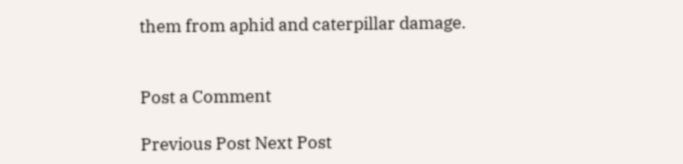them from aphid and caterpillar damage.


Post a Comment

Previous Post Next Post